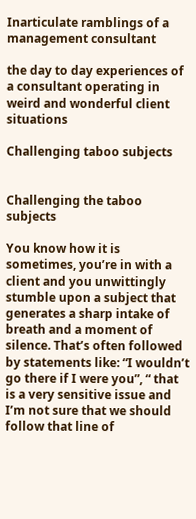Inarticulate ramblings of a management consultant

the day to day experiences of a consultant operating in weird and wonderful client situations

Challenging taboo subjects


Challenging the taboo subjects

You know how it is sometimes, you’re in with a client and you unwittingly stumble upon a subject that generates a sharp intake of breath and a moment of silence. That’s often followed by statements like: “I wouldn’t go there if I were you”, “ that is a very sensitive issue and I’m not sure that we should follow that line of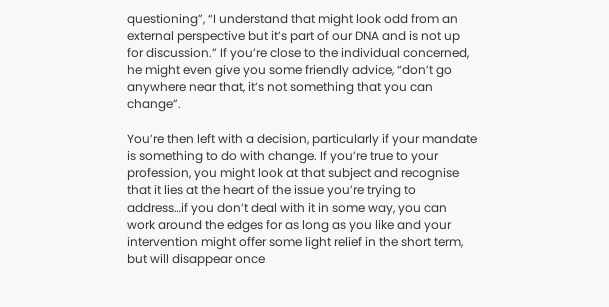questioning”, “I understand that might look odd from an external perspective but it’s part of our DNA and is not up for discussion.” If you’re close to the individual concerned, he might even give you some friendly advice, “don’t go anywhere near that, it’s not something that you can change”.

You’re then left with a decision, particularly if your mandate is something to do with change. If you’re true to your profession, you might look at that subject and recognise that it lies at the heart of the issue you’re trying to address…if you don’t deal with it in some way, you can work around the edges for as long as you like and your intervention might offer some light relief in the short term, but will disappear once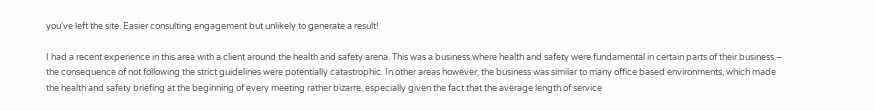you’ve left the site. Easier consulting engagement but unlikely to generate a result!

I had a recent experience in this area with a client around the health and safety arena. This was a business where health and safety were fundamental in certain parts of their business – the consequence of not following the strict guidelines were potentially catastrophic. In other areas however, the business was similar to many office based environments, which made the health and safety briefing at the beginning of every meeting rather bizarre, especially given the fact that the average length of service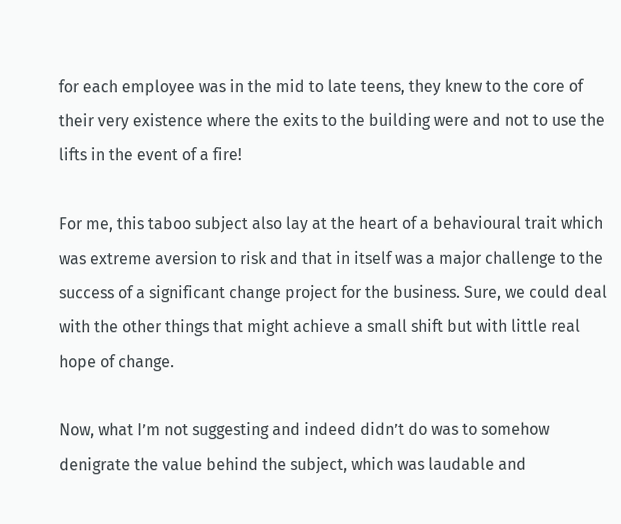for each employee was in the mid to late teens, they knew to the core of their very existence where the exits to the building were and not to use the lifts in the event of a fire!

For me, this taboo subject also lay at the heart of a behavioural trait which was extreme aversion to risk and that in itself was a major challenge to the success of a significant change project for the business. Sure, we could deal with the other things that might achieve a small shift but with little real hope of change.

Now, what I’m not suggesting and indeed didn’t do was to somehow denigrate the value behind the subject, which was laudable and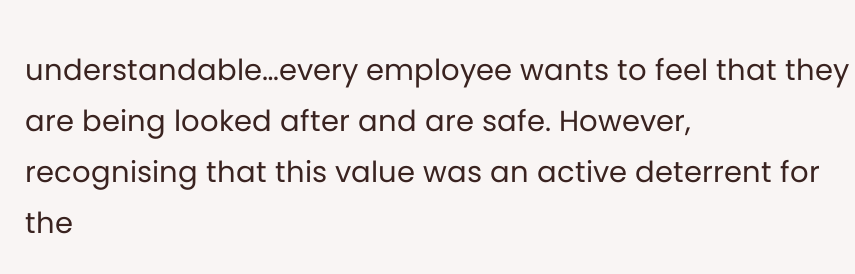understandable…every employee wants to feel that they are being looked after and are safe. However, recognising that this value was an active deterrent for the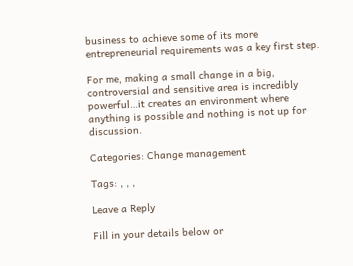business to achieve some of its more entrepreneurial requirements was a key first step.

For me, making a small change in a big, controversial and sensitive area is incredibly powerful…it creates an environment where anything is possible and nothing is not up for discussion.

Categories: Change management

Tags: , , ,

Leave a Reply

Fill in your details below or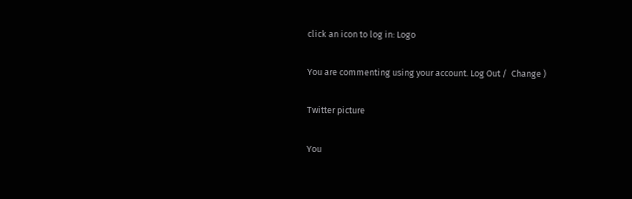click an icon to log in: Logo

You are commenting using your account. Log Out /  Change )

Twitter picture

You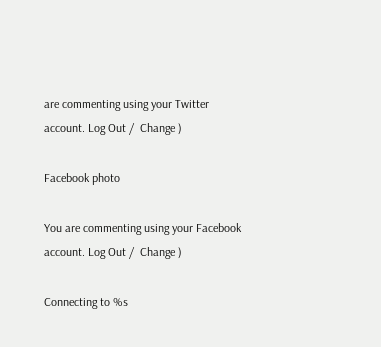are commenting using your Twitter account. Log Out /  Change )

Facebook photo

You are commenting using your Facebook account. Log Out /  Change )

Connecting to %s